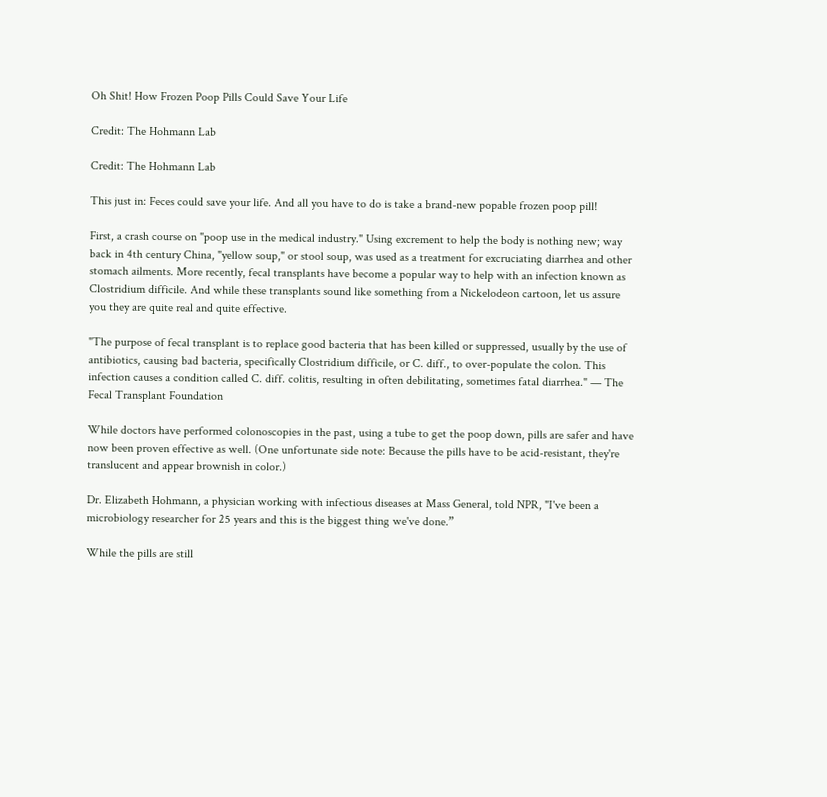Oh Shit! How Frozen Poop Pills Could Save Your Life

Credit: The Hohmann Lab

Credit: The Hohmann Lab

This just in: Feces could save your life. And all you have to do is take a brand-new popable frozen poop pill!

First, a crash course on "poop use in the medical industry." Using excrement to help the body is nothing new; way back in 4th century China, "yellow soup," or stool soup, was used as a treatment for excruciating diarrhea and other stomach ailments. More recently, fecal transplants have become a popular way to help with an infection known as Clostridium difficile. And while these transplants sound like something from a Nickelodeon cartoon, let us assure you they are quite real and quite effective.

"The purpose of fecal transplant is to replace good bacteria that has been killed or suppressed, usually by the use of antibiotics, causing bad bacteria, specifically Clostridium difficile, or C. diff., to over-populate the colon. This infection causes a condition called C. diff. colitis, resulting in often debilitating, sometimes fatal diarrhea." — The Fecal Transplant Foundation

While doctors have performed colonoscopies in the past, using a tube to get the poop down, pills are safer and have now been proven effective as well. (One unfortunate side note: Because the pills have to be acid-resistant, they're translucent and appear brownish in color.)

Dr. Elizabeth Hohmann, a physician working with infectious diseases at Mass General, told NPR, "I've been a microbiology researcher for 25 years and this is the biggest thing we've done.”

While the pills are still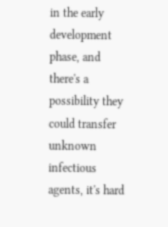in the early development phase, and there's a possibility they could transfer unknown infectious agents, it's hard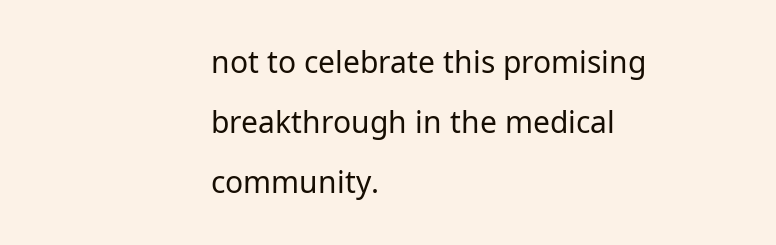not to celebrate this promising breakthrough in the medical community.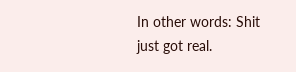In other words: Shit just got real.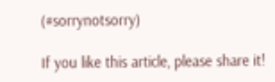(#sorrynotsorry)

If you like this article, please share it!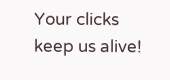Your clicks keep us alive!